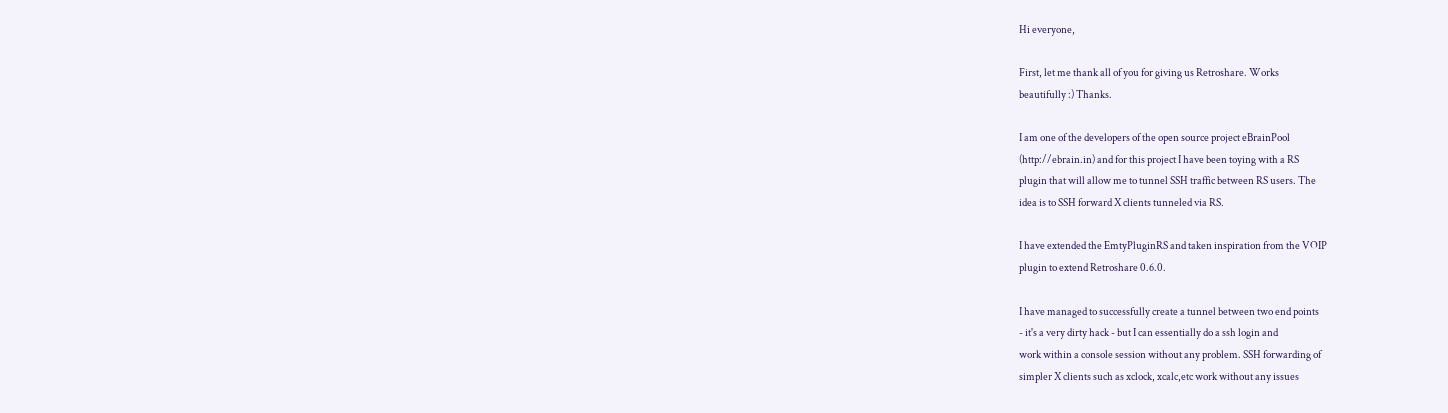Hi everyone,

First, let me thank all of you for giving us Retroshare. Works
beautifully :) Thanks.

I am one of the developers of the open source project eBrainPool
(http://ebrain.in) and for this project I have been toying with a RS
plugin that will allow me to tunnel SSH traffic between RS users. The
idea is to SSH forward X clients tunneled via RS.

I have extended the EmtyPluginRS and taken inspiration from the VOIP
plugin to extend Retroshare 0.6.0.

I have managed to successfully create a tunnel between two end points
- it's a very dirty hack - but I can essentially do a ssh login and
work within a console session without any problem. SSH forwarding of
simpler X clients such as xclock, xcalc,etc work without any issues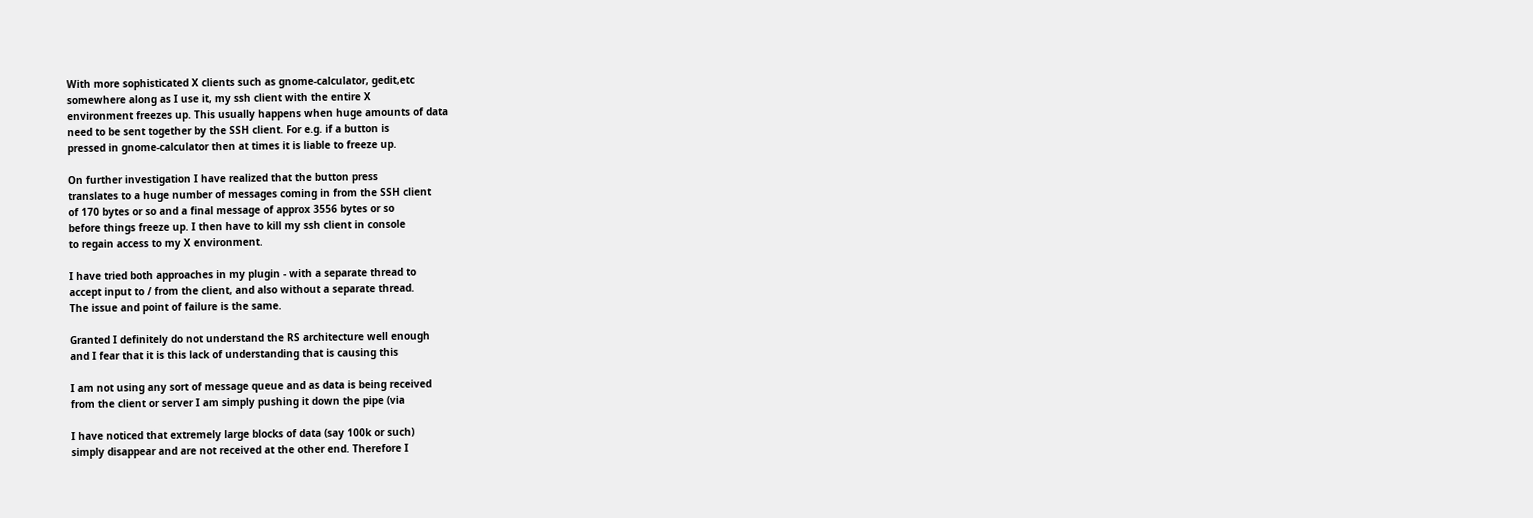With more sophisticated X clients such as gnome-calculator, gedit,etc
somewhere along as I use it, my ssh client with the entire X
environment freezes up. This usually happens when huge amounts of data
need to be sent together by the SSH client. For e.g. if a button is
pressed in gnome-calculator then at times it is liable to freeze up.

On further investigation I have realized that the button press
translates to a huge number of messages coming in from the SSH client
of 170 bytes or so and a final message of approx 3556 bytes or so
before things freeze up. I then have to kill my ssh client in console
to regain access to my X environment.

I have tried both approaches in my plugin - with a separate thread to
accept input to / from the client, and also without a separate thread.
The issue and point of failure is the same.

Granted I definitely do not understand the RS architecture well enough
and I fear that it is this lack of understanding that is causing this

I am not using any sort of message queue and as data is being received
from the client or server I am simply pushing it down the pipe (via

I have noticed that extremely large blocks of data (say 100k or such)
simply disappear and are not received at the other end. Therefore I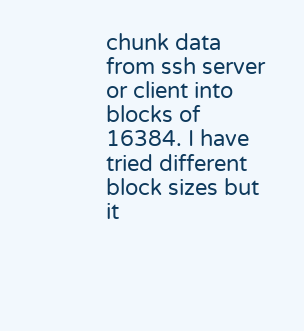chunk data from ssh server or client into blocks of 16384. I have
tried different block sizes but it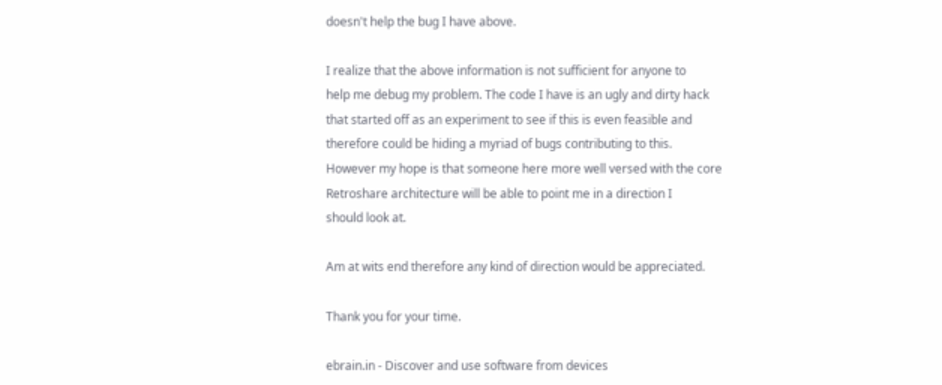doesn't help the bug I have above.

I realize that the above information is not sufficient for anyone to
help me debug my problem. The code I have is an ugly and dirty hack
that started off as an experiment to see if this is even feasible and
therefore could be hiding a myriad of bugs contributing to this.
However my hope is that someone here more well versed with the core
Retroshare architecture will be able to point me in a direction I
should look at.

Am at wits end therefore any kind of direction would be appreciated.

Thank you for your time.

ebrain.in - Discover and use software from devices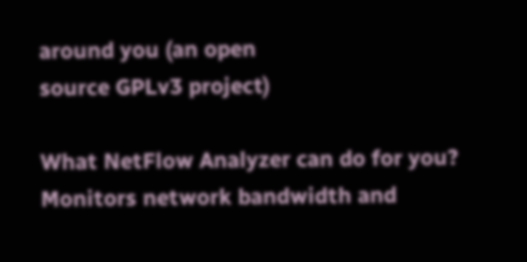around you (an open
source GPLv3 project)

What NetFlow Analyzer can do for you? Monitors network bandwidth and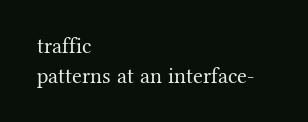traffic
patterns at an interface-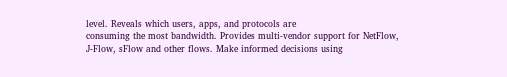level. Reveals which users, apps, and protocols are
consuming the most bandwidth. Provides multi-vendor support for NetFlow,
J-Flow, sFlow and other flows. Make informed decisions using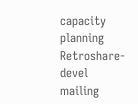capacity planning
Retroshare-devel mailing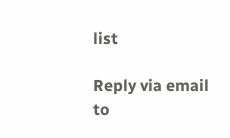list

Reply via email to